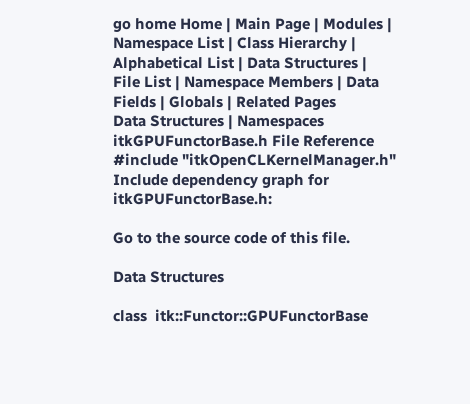go home Home | Main Page | Modules | Namespace List | Class Hierarchy | Alphabetical List | Data Structures | File List | Namespace Members | Data Fields | Globals | Related Pages
Data Structures | Namespaces
itkGPUFunctorBase.h File Reference
#include "itkOpenCLKernelManager.h"
Include dependency graph for itkGPUFunctorBase.h:

Go to the source code of this file.

Data Structures

class  itk::Functor::GPUFunctorBase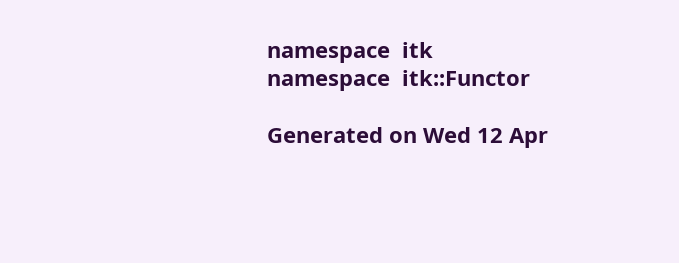namespace  itk
namespace  itk::Functor

Generated on Wed 12 Apr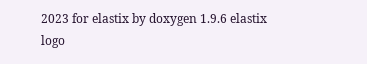2023 for elastix by doxygen 1.9.6 elastix logo